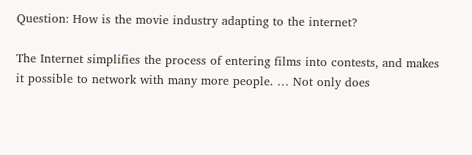Question: How is the movie industry adapting to the internet?

The Internet simplifies the process of entering films into contests, and makes it possible to network with many more people. … Not only does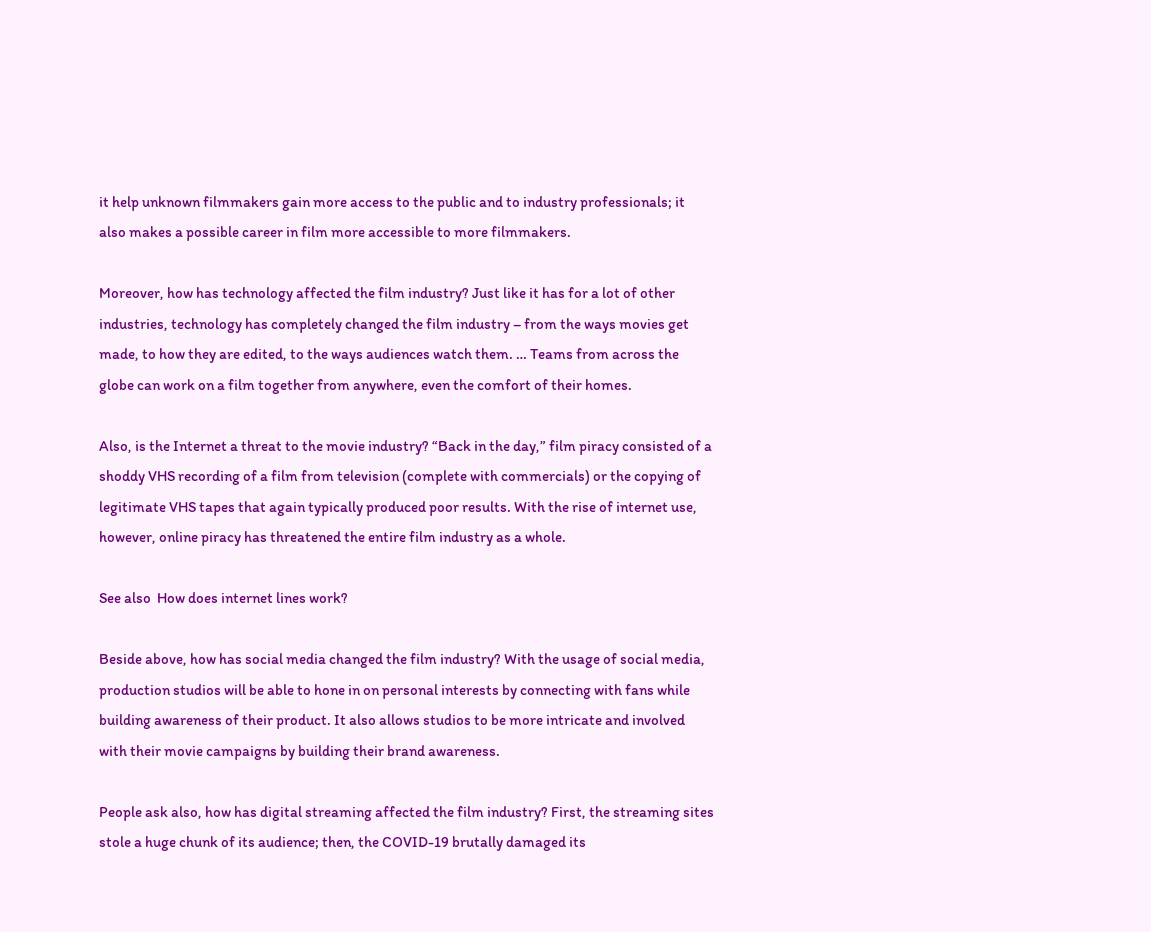it help unknown filmmakers gain more access to the public and to industry professionals; it also makes a possible career in film more accessible to more filmmakers.

Moreover, how has technology affected the film industry? Just like it has for a lot of other industries, technology has completely changed the film industry – from the ways movies get made, to how they are edited, to the ways audiences watch them. … Teams from across the globe can work on a film together from anywhere, even the comfort of their homes.

Also, is the Internet a threat to the movie industry? “Back in the day,” film piracy consisted of a shoddy VHS recording of a film from television (complete with commercials) or the copying of legitimate VHS tapes that again typically produced poor results. With the rise of internet use, however, online piracy has threatened the entire film industry as a whole.

See also  How does internet lines work?

Beside above, how has social media changed the film industry? With the usage of social media, production studios will be able to hone in on personal interests by connecting with fans while building awareness of their product. It also allows studios to be more intricate and involved with their movie campaigns by building their brand awareness.

People ask also, how has digital streaming affected the film industry? First, the streaming sites stole a huge chunk of its audience; then, the COVID-19 brutally damaged its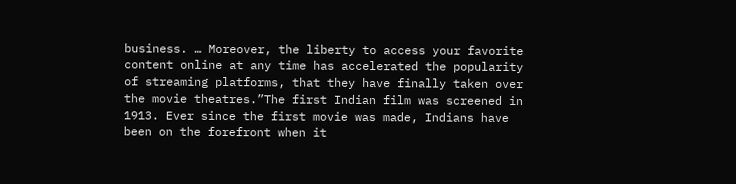business. … Moreover, the liberty to access your favorite content online at any time has accelerated the popularity of streaming platforms, that they have finally taken over the movie theatres.”The first Indian film was screened in 1913. Ever since the first movie was made, Indians have been on the forefront when it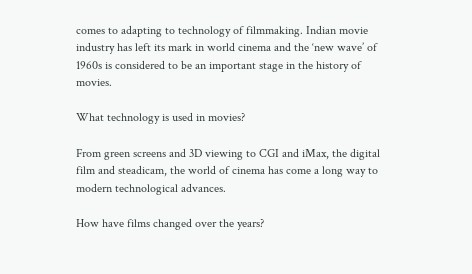comes to adapting to technology of filmmaking. Indian movie industry has left its mark in world cinema and the ‘new wave’ of 1960s is considered to be an important stage in the history of movies.

What technology is used in movies?

From green screens and 3D viewing to CGI and iMax, the digital film and steadicam, the world of cinema has come a long way to modern technological advances.

How have films changed over the years?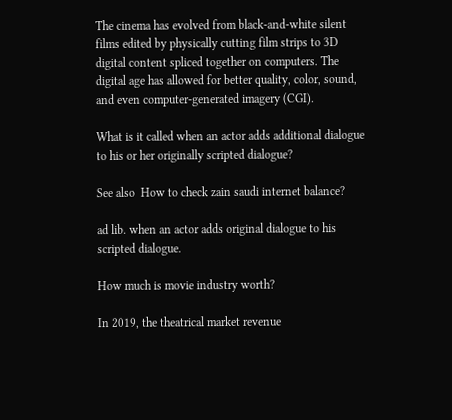The cinema has evolved from black-and-white silent films edited by physically cutting film strips to 3D digital content spliced together on computers. The digital age has allowed for better quality, color, sound, and even computer-generated imagery (CGI).

What is it called when an actor adds additional dialogue to his or her originally scripted dialogue?

See also  How to check zain saudi internet balance?

ad lib. when an actor adds original dialogue to his scripted dialogue.

How much is movie industry worth?

In 2019, the theatrical market revenue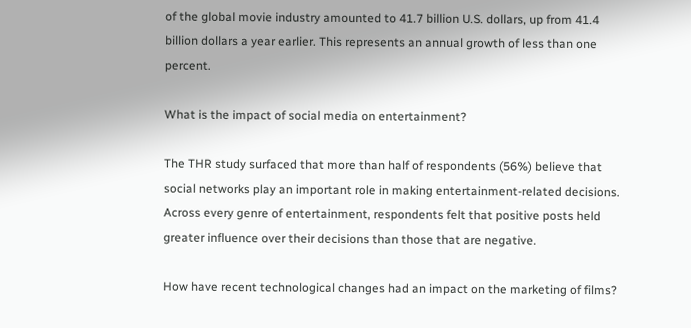of the global movie industry amounted to 41.7 billion U.S. dollars, up from 41.4 billion dollars a year earlier. This represents an annual growth of less than one percent.

What is the impact of social media on entertainment?

The THR study surfaced that more than half of respondents (56%) believe that social networks play an important role in making entertainment-related decisions. Across every genre of entertainment, respondents felt that positive posts held greater influence over their decisions than those that are negative.

How have recent technological changes had an impact on the marketing of films?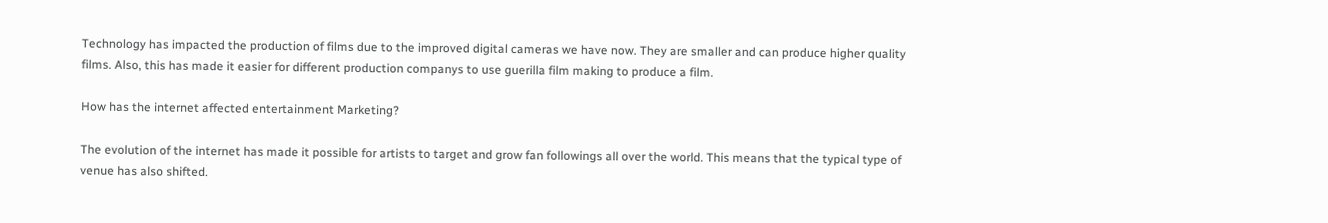Technology has impacted the production of films due to the improved digital cameras we have now. They are smaller and can produce higher quality films. Also, this has made it easier for different production companys to use guerilla film making to produce a film.

How has the internet affected entertainment Marketing?

The evolution of the internet has made it possible for artists to target and grow fan followings all over the world. This means that the typical type of venue has also shifted.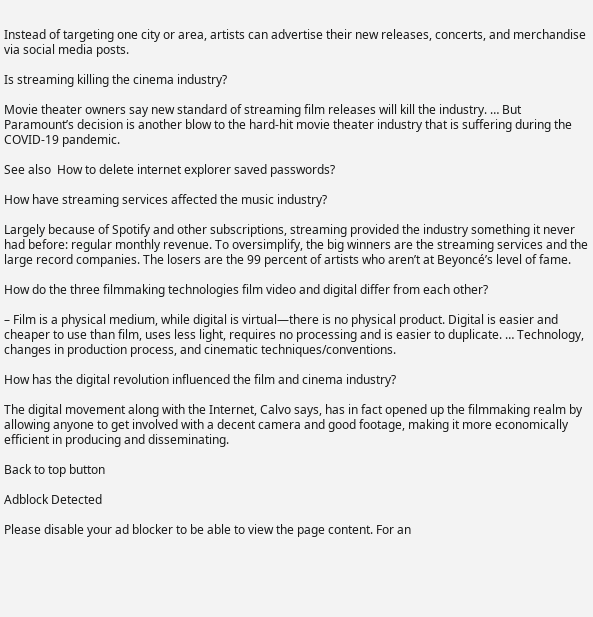Instead of targeting one city or area, artists can advertise their new releases, concerts, and merchandise via social media posts.

Is streaming killing the cinema industry?

Movie theater owners say new standard of streaming film releases will kill the industry. … But Paramount’s decision is another blow to the hard-hit movie theater industry that is suffering during the COVID-19 pandemic.

See also  How to delete internet explorer saved passwords?

How have streaming services affected the music industry?

Largely because of Spotify and other subscriptions, streaming provided the industry something it never had before: regular monthly revenue. To oversimplify, the big winners are the streaming services and the large record companies. The losers are the 99 percent of artists who aren’t at Beyoncé’s level of fame.

How do the three filmmaking technologies film video and digital differ from each other?

– Film is a physical medium, while digital is virtual—there is no physical product. Digital is easier and cheaper to use than film, uses less light, requires no processing and is easier to duplicate. … Technology, changes in production process, and cinematic techniques/conventions.

How has the digital revolution influenced the film and cinema industry?

The digital movement along with the Internet, Calvo says, has in fact opened up the filmmaking realm by allowing anyone to get involved with a decent camera and good footage, making it more economically efficient in producing and disseminating.

Back to top button

Adblock Detected

Please disable your ad blocker to be able to view the page content. For an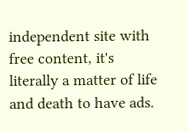independent site with free content, it's literally a matter of life and death to have ads.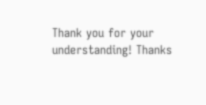Thank you for your understanding! Thanks